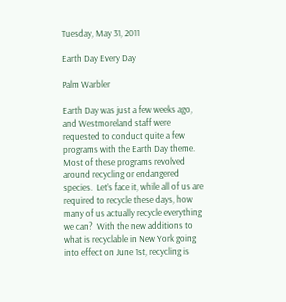Tuesday, May 31, 2011

Earth Day Every Day

Palm Warbler

Earth Day was just a few weeks ago, and Westmoreland staff were requested to conduct quite a few programs with the Earth Day theme.  Most of these programs revolved around recycling or endangered species.  Let’s face it, while all of us are required to recycle these days, how many of us actually recycle everything we can?  With the new additions to what is recyclable in New York going into effect on June 1st, recycling is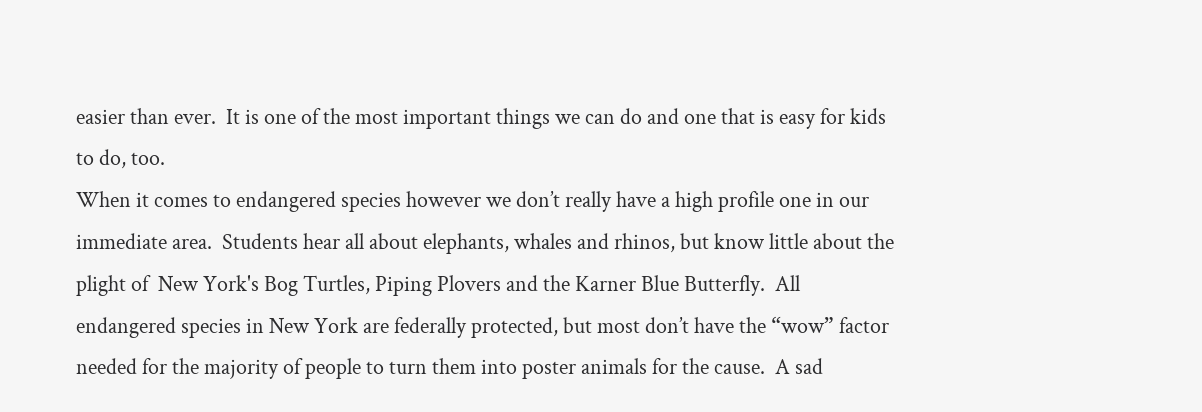easier than ever.  It is one of the most important things we can do and one that is easy for kids to do, too.
When it comes to endangered species however we don’t really have a high profile one in our immediate area.  Students hear all about elephants, whales and rhinos, but know little about the plight of  New York's Bog Turtles, Piping Plovers and the Karner Blue Butterfly.  All endangered species in New York are federally protected, but most don’t have the “wow” factor needed for the majority of people to turn them into poster animals for the cause.  A sad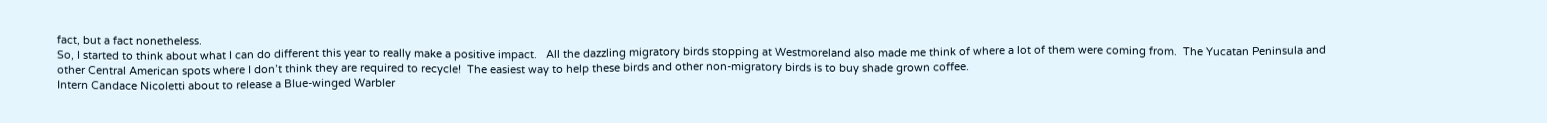fact, but a fact nonetheless.
So, I started to think about what I can do different this year to really make a positive impact.   All the dazzling migratory birds stopping at Westmoreland also made me think of where a lot of them were coming from.  The Yucatan Peninsula and other Central American spots where I don’t think they are required to recycle!  The easiest way to help these birds and other non-migratory birds is to buy shade grown coffee.
Intern Candace Nicoletti about to release a Blue-winged Warbler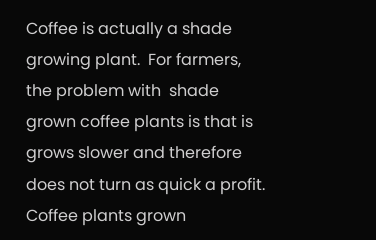Coffee is actually a shade growing plant.  For farmers, the problem with  shade grown coffee plants is that is grows slower and therefore does not turn as quick a profit.  Coffee plants grown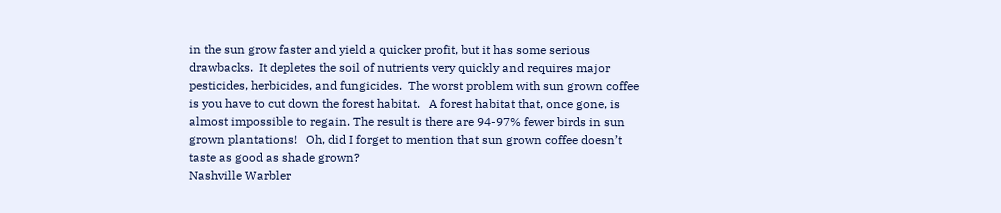in the sun grow faster and yield a quicker profit, but it has some serious drawbacks.  It depletes the soil of nutrients very quickly and requires major pesticides, herbicides, and fungicides.  The worst problem with sun grown coffee is you have to cut down the forest habitat.   A forest habitat that, once gone, is almost impossible to regain. The result is there are 94-97% fewer birds in sun grown plantations!   Oh, did I forget to mention that sun grown coffee doesn’t taste as good as shade grown?
Nashville Warbler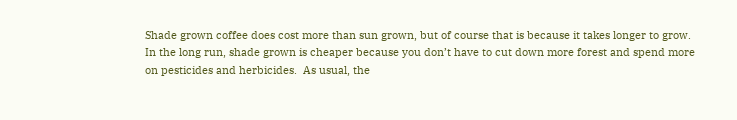Shade grown coffee does cost more than sun grown, but of course that is because it takes longer to grow.  In the long run, shade grown is cheaper because you don’t have to cut down more forest and spend more on pesticides and herbicides.  As usual, the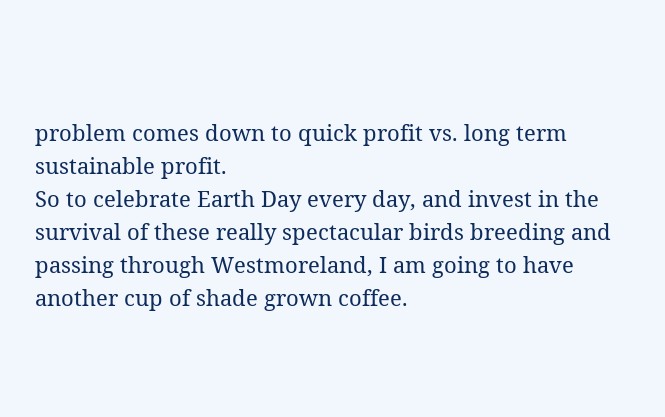problem comes down to quick profit vs. long term sustainable profit.
So to celebrate Earth Day every day, and invest in the survival of these really spectacular birds breeding and passing through Westmoreland, I am going to have another cup of shade grown coffee.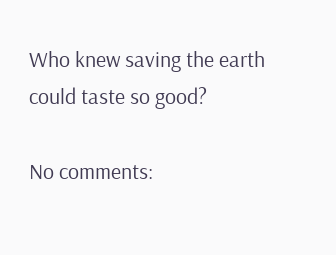Who knew saving the earth could taste so good?

No comments: